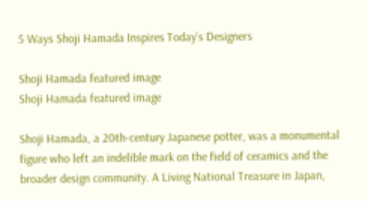5 Ways Shoji Hamada Inspires Today’s Designers

Shoji Hamada featured image
Shoji Hamada featured image

Shoji Hamada, a 20th-century Japanese potter, was a monumental figure who left an indelible mark on the field of ceramics and the broader design community. A Living National Treasure in Japan,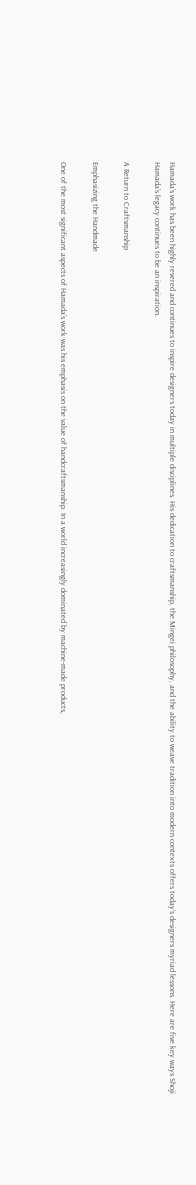Hamada’s work has been highly revered and continues to inspire designers today in multiple disciplines. His dedication to craftsmanship, the Mingei philosophy, and the ability to weave tradition into modern contexts offers today’s designers myriad lessons. Here are five key ways Shoji Hamada’s legacy continues to be an inspiration.

A Return to Craftsmanship

Emphasizing the Handmade

One of the most significant aspects of Hamada’s work was his emphasis on the value of handcraftsmanship. In a world increasingly dominated by machine-made products,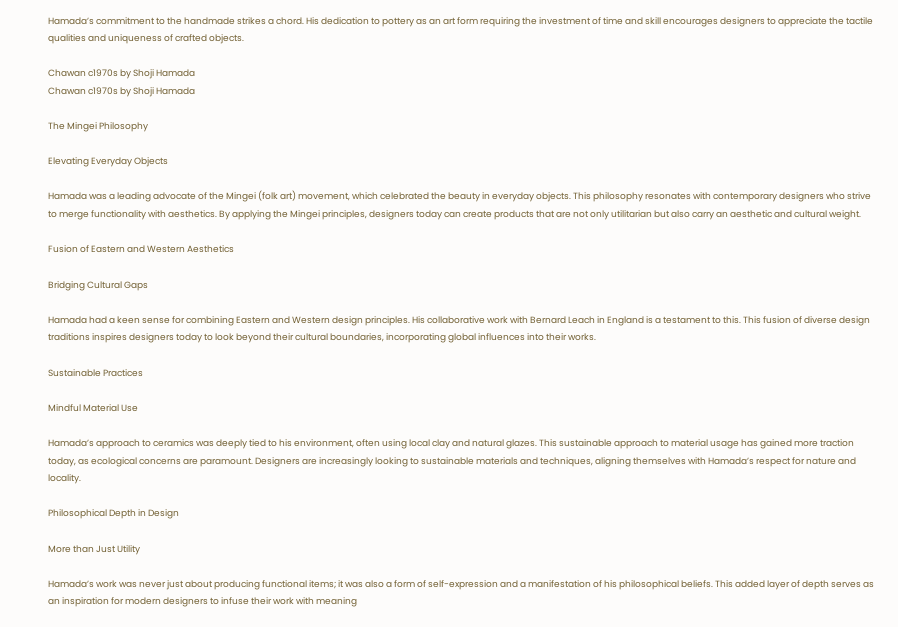Hamada’s commitment to the handmade strikes a chord. His dedication to pottery as an art form requiring the investment of time and skill encourages designers to appreciate the tactile qualities and uniqueness of crafted objects.

Chawan c1970s by Shoji Hamada
Chawan c1970s by Shoji Hamada

The Mingei Philosophy

Elevating Everyday Objects

Hamada was a leading advocate of the Mingei (folk art) movement, which celebrated the beauty in everyday objects. This philosophy resonates with contemporary designers who strive to merge functionality with aesthetics. By applying the Mingei principles, designers today can create products that are not only utilitarian but also carry an aesthetic and cultural weight.

Fusion of Eastern and Western Aesthetics

Bridging Cultural Gaps

Hamada had a keen sense for combining Eastern and Western design principles. His collaborative work with Bernard Leach in England is a testament to this. This fusion of diverse design traditions inspires designers today to look beyond their cultural boundaries, incorporating global influences into their works.

Sustainable Practices

Mindful Material Use

Hamada’s approach to ceramics was deeply tied to his environment, often using local clay and natural glazes. This sustainable approach to material usage has gained more traction today, as ecological concerns are paramount. Designers are increasingly looking to sustainable materials and techniques, aligning themselves with Hamada’s respect for nature and locality.

Philosophical Depth in Design

More than Just Utility

Hamada’s work was never just about producing functional items; it was also a form of self-expression and a manifestation of his philosophical beliefs. This added layer of depth serves as an inspiration for modern designers to infuse their work with meaning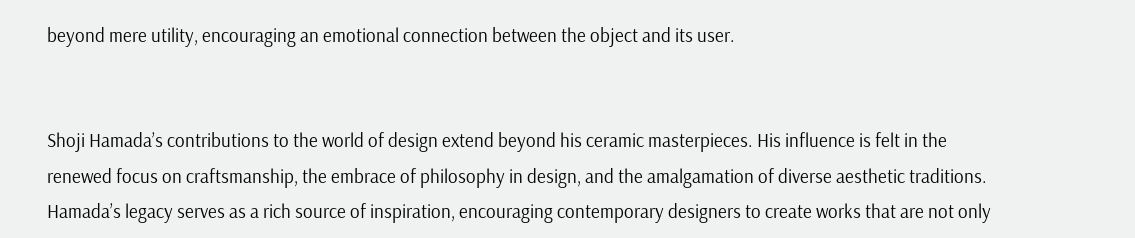beyond mere utility, encouraging an emotional connection between the object and its user.


Shoji Hamada’s contributions to the world of design extend beyond his ceramic masterpieces. His influence is felt in the renewed focus on craftsmanship, the embrace of philosophy in design, and the amalgamation of diverse aesthetic traditions. Hamada’s legacy serves as a rich source of inspiration, encouraging contemporary designers to create works that are not only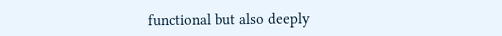functional but also deeply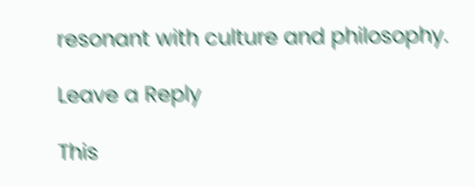resonant with culture and philosophy.

Leave a Reply

This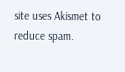site uses Akismet to reduce spam.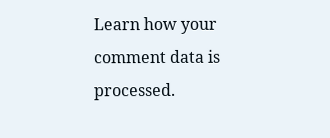Learn how your comment data is processed.